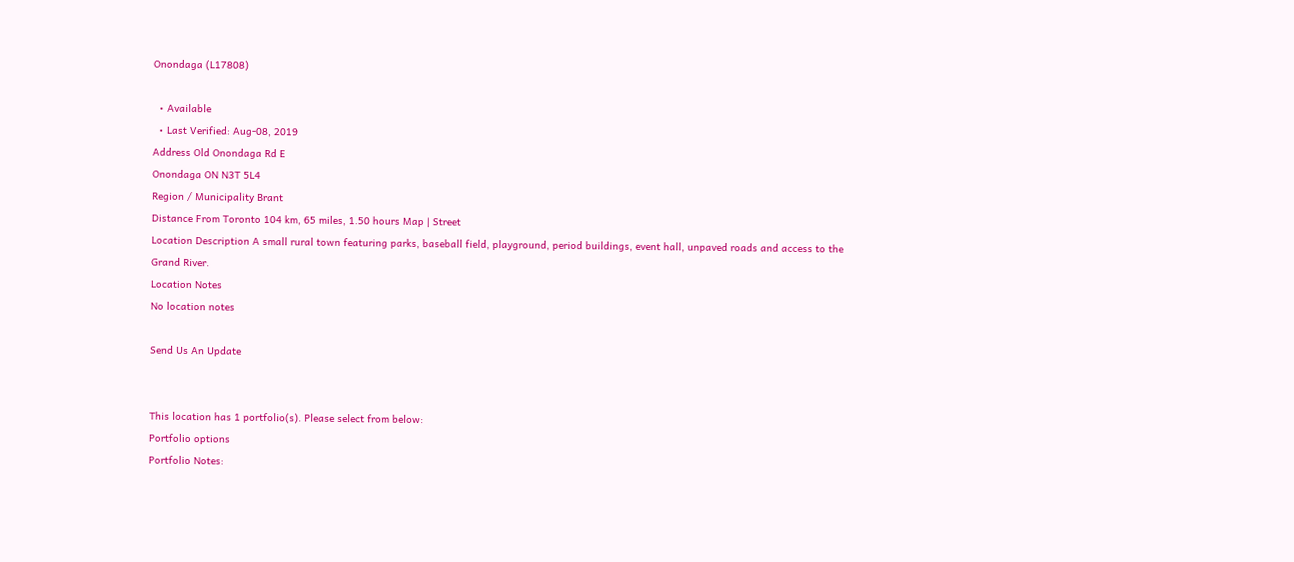Onondaga (L17808)

  • Available
  • Last Verified: Aug-08, 2019
Address Old Onondaga Rd E
Onondaga ON N3T 5L4
Region / Municipality Brant
Distance From Toronto 104 km, 65 miles, 1.50 hours Map | Street
Location Description A small rural town featuring parks, baseball field, playground, period buildings, event hall, unpaved roads and access to the Grand River.
Location Notes
No location notes

Send Us An Update


This location has 1 portfolio(s). Please select from below:
Portfolio options
Portfolio Notes: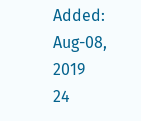Added: Aug-08, 2019
24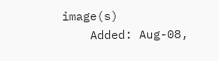image(s)
    Added: Aug-08,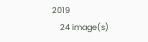2019
    24 image(s)